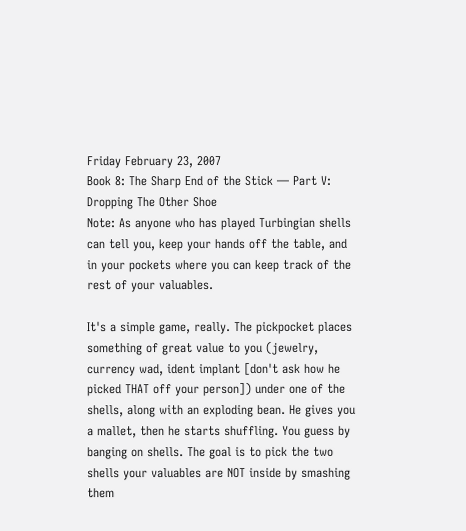Friday February 23, 2007
Book 8: The Sharp End of the Stick — Part V: Dropping The Other Shoe
Note: As anyone who has played Turbingian shells can tell you, keep your hands off the table, and in your pockets where you can keep track of the rest of your valuables.

It's a simple game, really. The pickpocket places something of great value to you (jewelry, currency wad, ident implant [don't ask how he picked THAT off your person]) under one of the shells, along with an exploding bean. He gives you a mallet, then he starts shuffling. You guess by banging on shells. The goal is to pick the two shells your valuables are NOT inside by smashing them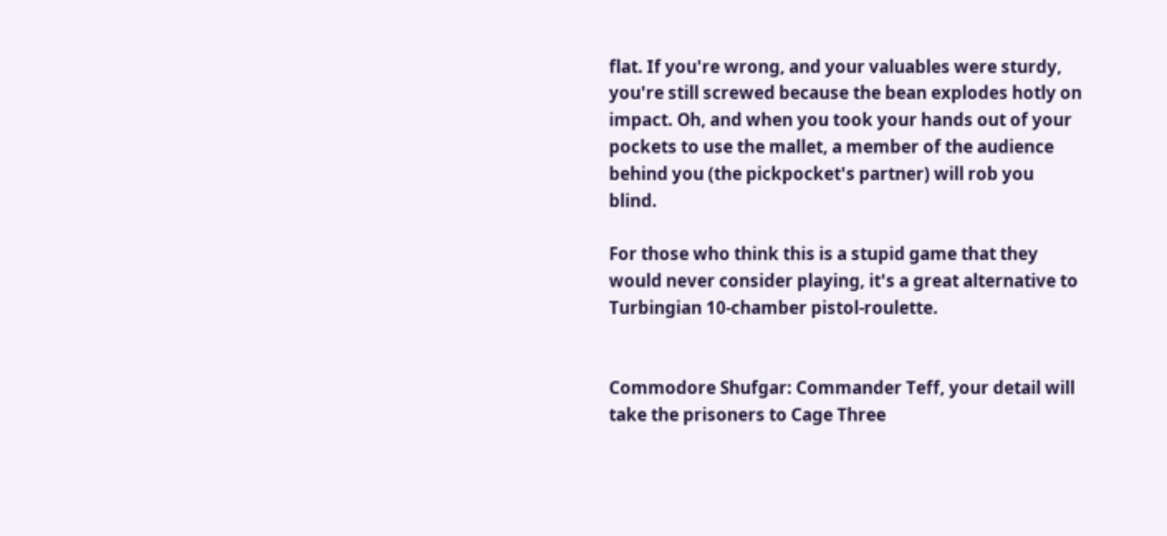flat. If you're wrong, and your valuables were sturdy, you're still screwed because the bean explodes hotly on impact. Oh, and when you took your hands out of your pockets to use the mallet, a member of the audience behind you (the pickpocket's partner) will rob you blind.

For those who think this is a stupid game that they would never consider playing, it's a great alternative to Turbingian 10-chamber pistol-roulette.


Commodore Shufgar: Commander Teff, your detail will take the prisoners to Cage Three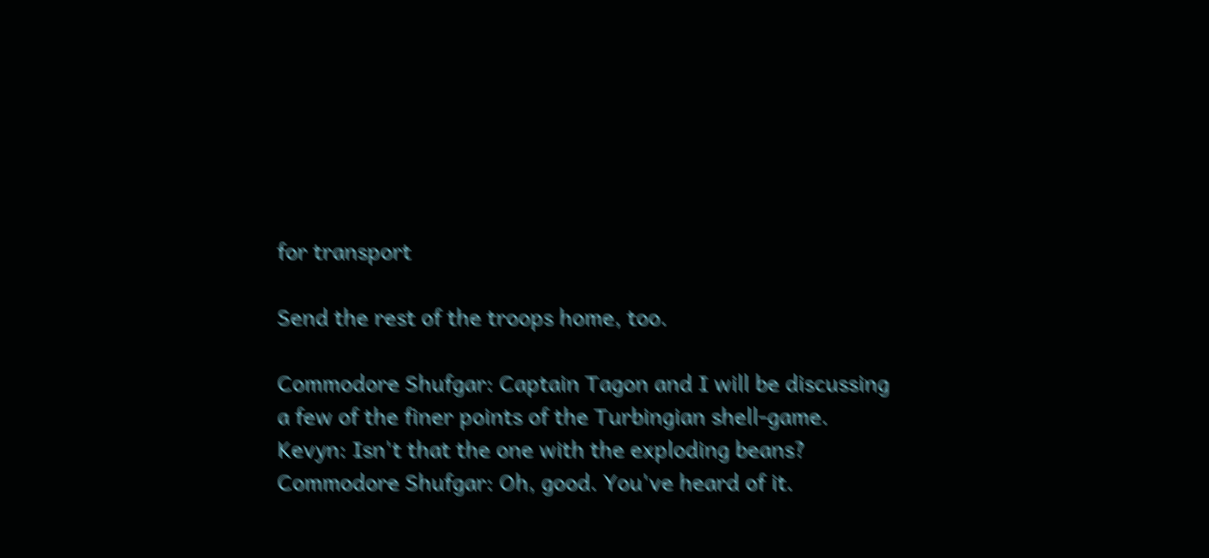for transport

Send the rest of the troops home, too.

Commodore Shufgar: Captain Tagon and I will be discussing a few of the finer points of the Turbingian shell-game.
Kevyn: Isn't that the one with the exploding beans?
Commodore Shufgar: Oh, good. You've heard of it.